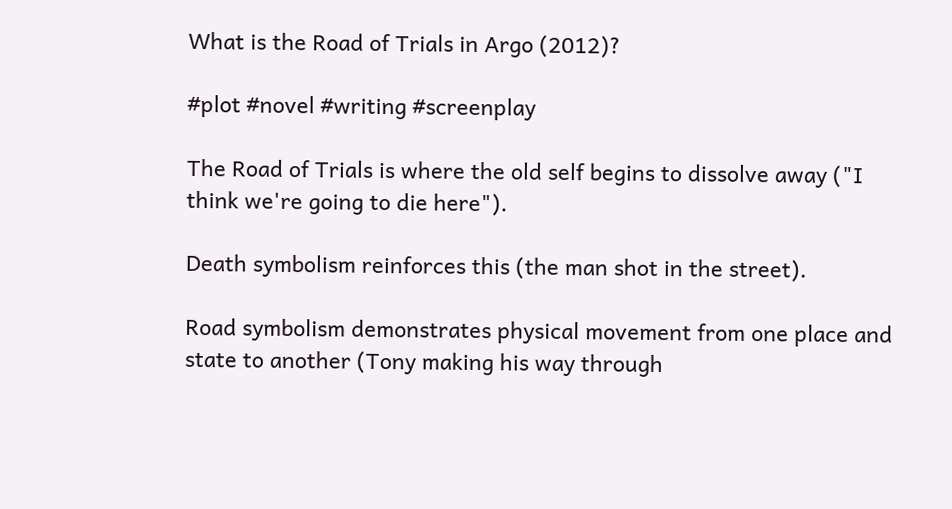What is the Road of Trials in Argo (2012)?

#plot #novel #writing #screenplay

The Road of Trials is where the old self begins to dissolve away ("I think we're going to die here").

Death symbolism reinforces this (the man shot in the street).

Road symbolism demonstrates physical movement from one place and state to another (Tony making his way through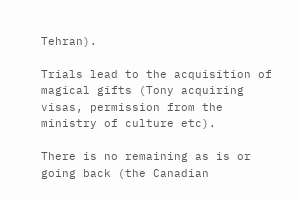Tehran).

Trials lead to the acquisition of magical gifts (Tony acquiring visas, permission from the ministry of culture etc).

There is no remaining as is or going back (the Canadian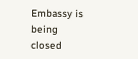Embassy is being closed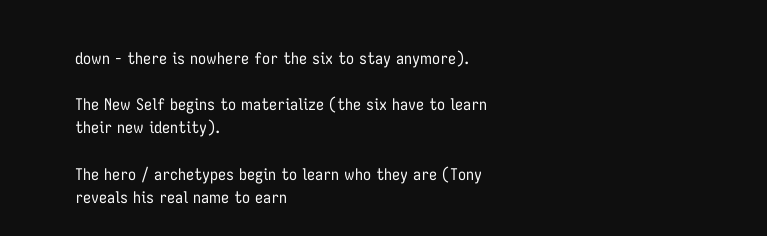down - there is nowhere for the six to stay anymore).

The New Self begins to materialize (the six have to learn their new identity).

The hero / archetypes begin to learn who they are (Tony reveals his real name to earn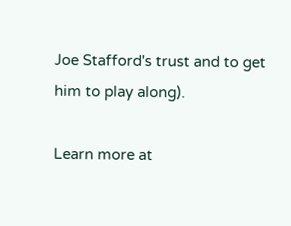Joe Stafford's trust and to get him to play along).

Learn more at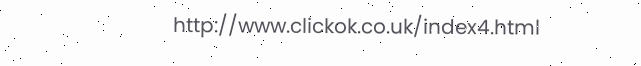http://www.clickok.co.uk/index4.html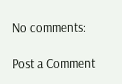No comments:

Post a Comment